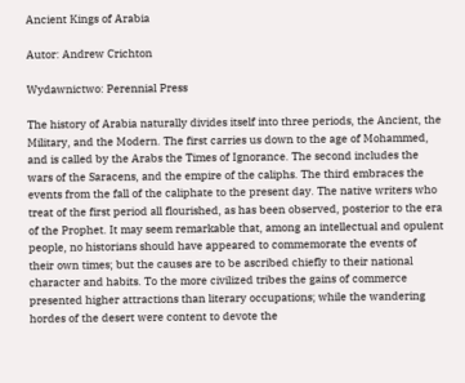Ancient Kings of Arabia

Autor: Andrew Crichton

Wydawnictwo: Perennial Press

The history of Arabia naturally divides itself into three periods, the Ancient, the Military, and the Modern. The first carries us down to the age of Mohammed, and is called by the Arabs the Times of Ignorance. The second includes the wars of the Saracens, and the empire of the caliphs. The third embraces the events from the fall of the caliphate to the present day. The native writers who treat of the first period all flourished, as has been observed, posterior to the era of the Prophet. It may seem remarkable that, among an intellectual and opulent people, no historians should have appeared to commemorate the events of their own times; but the causes are to be ascribed chiefly to their national character and habits. To the more civilized tribes the gains of commerce presented higher attractions than literary occupations; while the wandering hordes of the desert were content to devote the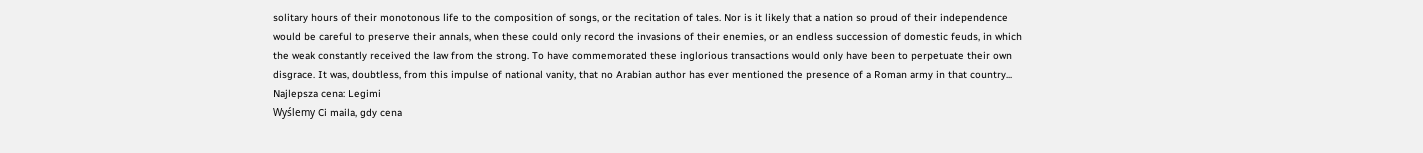solitary hours of their monotonous life to the composition of songs, or the recitation of tales. Nor is it likely that a nation so proud of their independence would be careful to preserve their annals, when these could only record the invasions of their enemies, or an endless succession of domestic feuds, in which the weak constantly received the law from the strong. To have commemorated these inglorious transactions would only have been to perpetuate their own disgrace. It was, doubtless, from this impulse of national vanity, that no Arabian author has ever mentioned the presence of a Roman army in that country...
Najlepsza cena: Legimi
Wyślemy Ci maila, gdy cena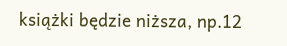książki będzie niższa, np.12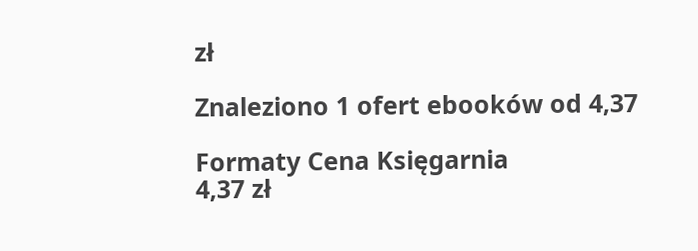zł

Znaleziono 1 ofert ebooków od 4,37

Formaty Cena Księgarnia
4,37 zł